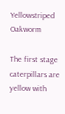Yellowstriped Oakworm

The first stage caterpillars are yellow with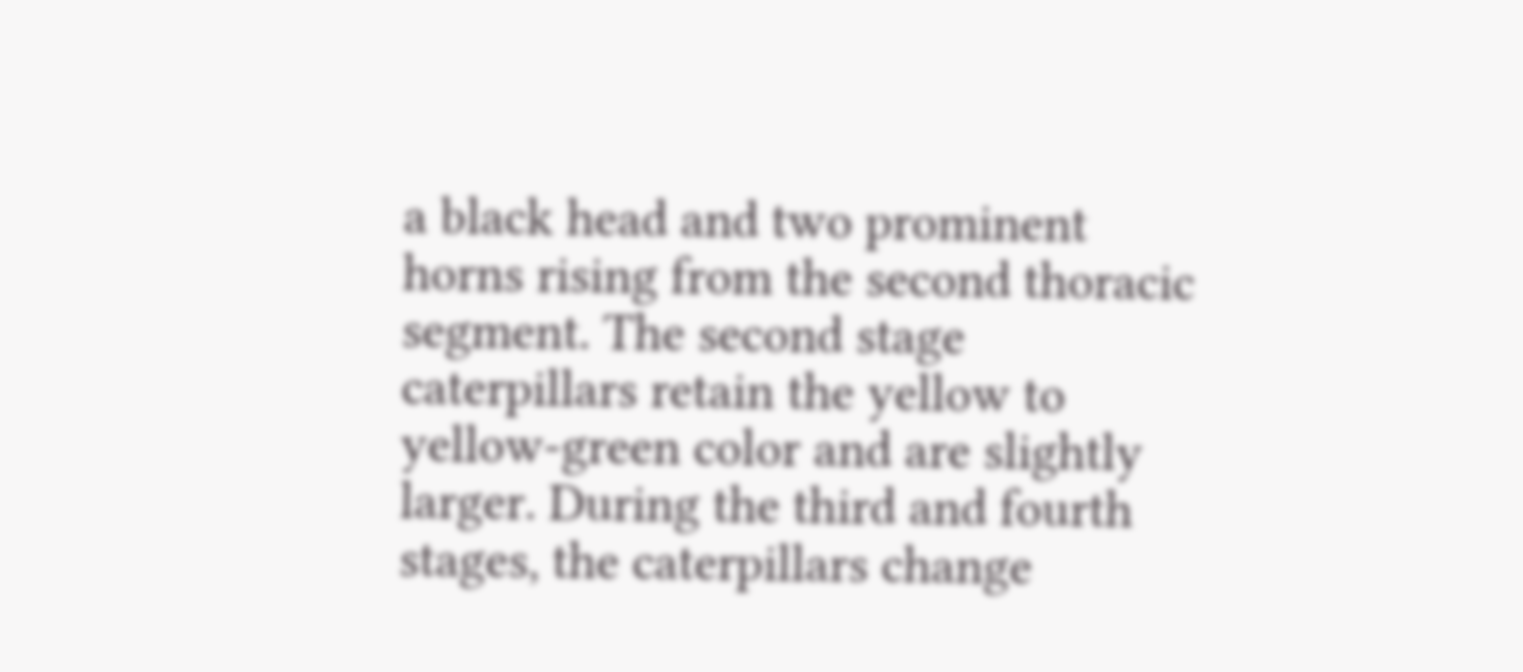a black head and two prominent horns rising from the second thoracic segment. The second stage caterpillars retain the yellow to yellow-green color and are slightly larger. During the third and fourth stages, the caterpillars change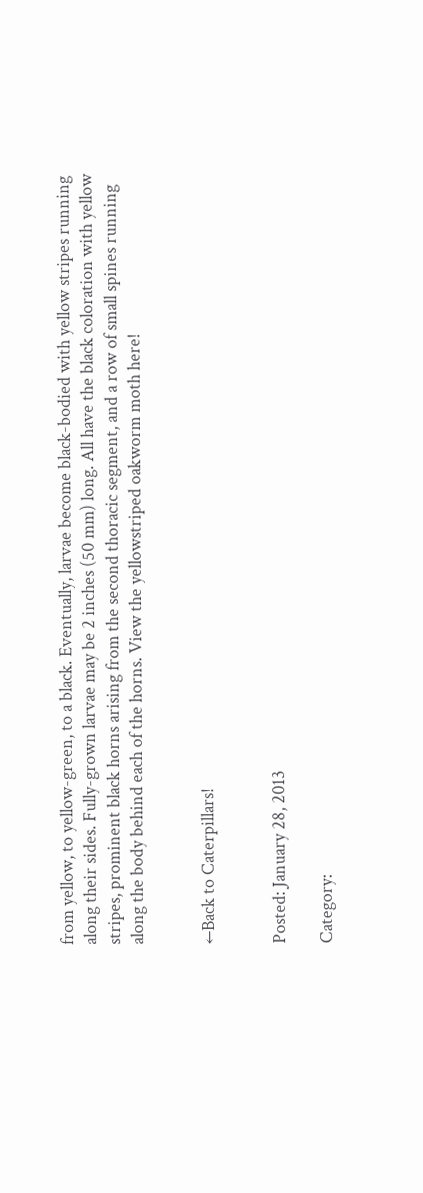from yellow, to yellow-green, to a black. Eventually, larvae become black-bodied with yellow stripes running along their sides. Fully-grown larvae may be 2 inches (50 mm) long. All have the black coloration with yellow stripes, prominent black horns arising from the second thoracic segment, and a row of small spines running along the body behind each of the horns. View the yellowstriped oakworm moth here!


←Back to Caterpillars!


Posted: January 28, 2013

Category: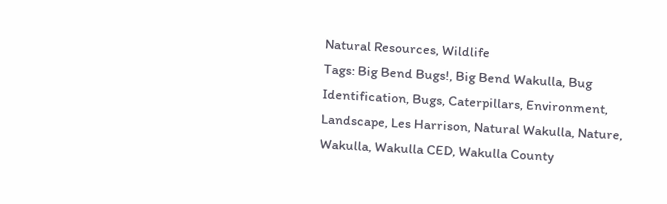Natural Resources, Wildlife
Tags: Big Bend Bugs!, Big Bend Wakulla, Bug Identification, Bugs, Caterpillars, Environment, Landscape, Les Harrison, Natural Wakulla, Nature, Wakulla, Wakulla CED, Wakulla County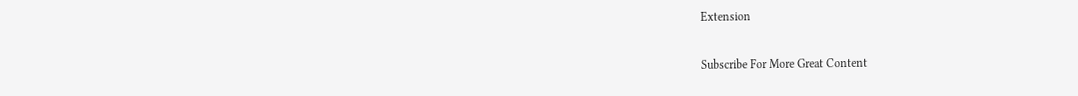Extension

Subscribe For More Great Content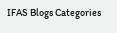IFAS Blogs Categories